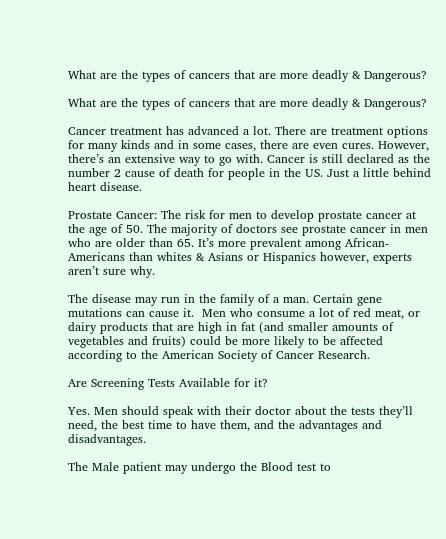What are the types of cancers that are more deadly & Dangerous?

What are the types of cancers that are more deadly & Dangerous?

Cancer treatment has advanced a lot. There are treatment options for many kinds and in some cases, there are even cures. However, there’s an extensive way to go with. Cancer is still declared as the number 2 cause of death for people in the US. Just a little behind heart disease.

Prostate Cancer: The risk for men to develop prostate cancer at the age of 50. The majority of doctors see prostate cancer in men who are older than 65. It’s more prevalent among African-Americans than whites & Asians or Hispanics however, experts aren’t sure why.

The disease may run in the family of a man. Certain gene mutations can cause it.  Men who consume a lot of red meat, or dairy products that are high in fat (and smaller amounts of vegetables and fruits) could be more likely to be affected according to the American Society of Cancer Research.

Are Screening Tests Available for it?

Yes. Men should speak with their doctor about the tests they’ll need, the best time to have them, and the advantages and disadvantages.

The Male patient may undergo the Blood test to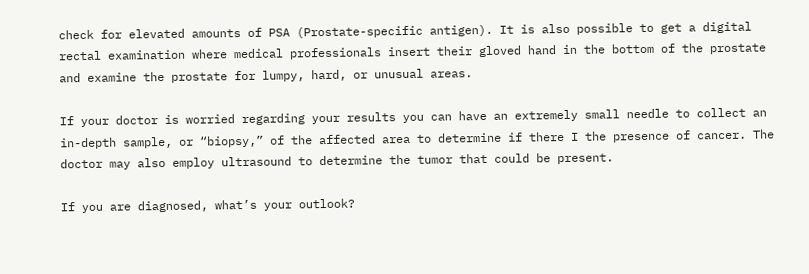check for elevated amounts of PSA (Prostate-specific antigen). It is also possible to get a digital rectal examination where medical professionals insert their gloved hand in the bottom of the prostate and examine the prostate for lumpy, hard, or unusual areas.

If your doctor is worried regarding your results you can have an extremely small needle to collect an in-depth sample, or “biopsy,” of the affected area to determine if there I the presence of cancer. The doctor may also employ ultrasound to determine the tumor that could be present.

If you are diagnosed, what’s your outlook?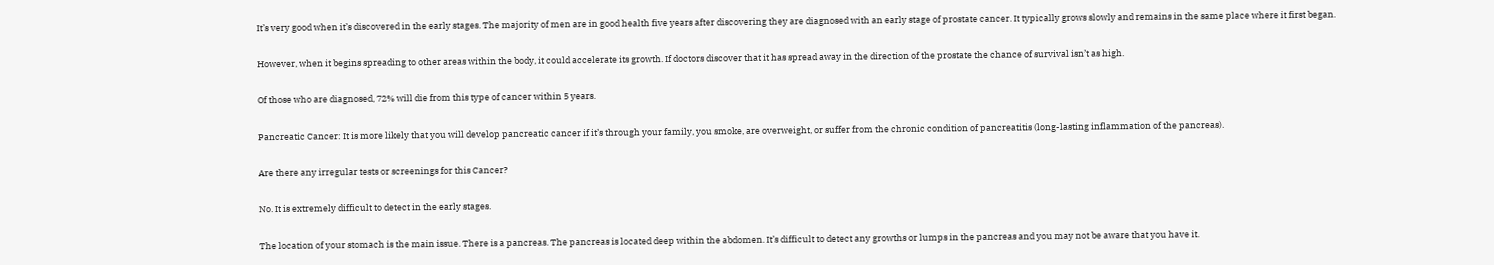It’s very good when it’s discovered in the early stages. The majority of men are in good health five years after discovering they are diagnosed with an early stage of prostate cancer. It typically grows slowly and remains in the same place where it first began.

However, when it begins spreading to other areas within the body, it could accelerate its growth. If doctors discover that it has spread away in the direction of the prostate the chance of survival isn’t as high.

Of those who are diagnosed, 72% will die from this type of cancer within 5 years.

Pancreatic Cancer: It is more likely that you will develop pancreatic cancer if it’s through your family, you smoke, are overweight, or suffer from the chronic condition of pancreatitis (long-lasting inflammation of the pancreas).

Are there any irregular tests or screenings for this Cancer?

No. It is extremely difficult to detect in the early stages.

The location of your stomach is the main issue. There is a pancreas. The pancreas is located deep within the abdomen. It’s difficult to detect any growths or lumps in the pancreas and you may not be aware that you have it.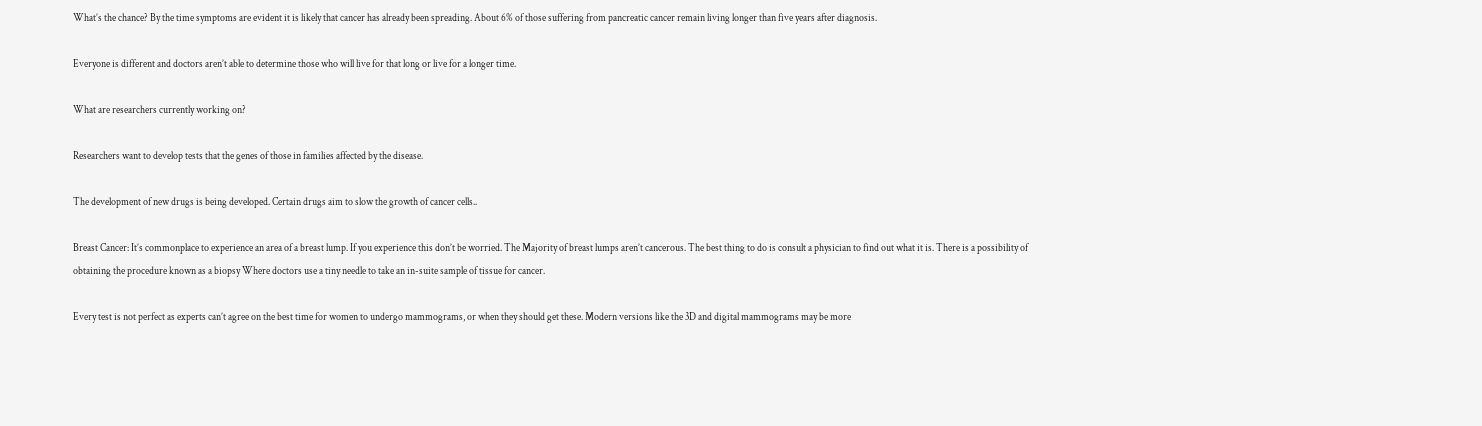What’s the chance? By the time symptoms are evident it is likely that cancer has already been spreading. About 6% of those suffering from pancreatic cancer remain living longer than five years after diagnosis.

Everyone is different and doctors aren’t able to determine those who will live for that long or live for a longer time.

What are researchers currently working on?

Researchers want to develop tests that the genes of those in families affected by the disease.

The development of new drugs is being developed. Certain drugs aim to slow the growth of cancer cells..

Breast Cancer: It’s commonplace to experience an area of a breast lump. If you experience this don’t be worried. The Majority of breast lumps aren’t cancerous. The best thing to do is consult a physician to find out what it is. There is a possibility of obtaining the procedure known as a biopsy Where doctors use a tiny needle to take an in-suite sample of tissue for cancer.

Every test is not perfect as experts can’t agree on the best time for women to undergo mammograms, or when they should get these. Modern versions like the 3D and digital mammograms may be more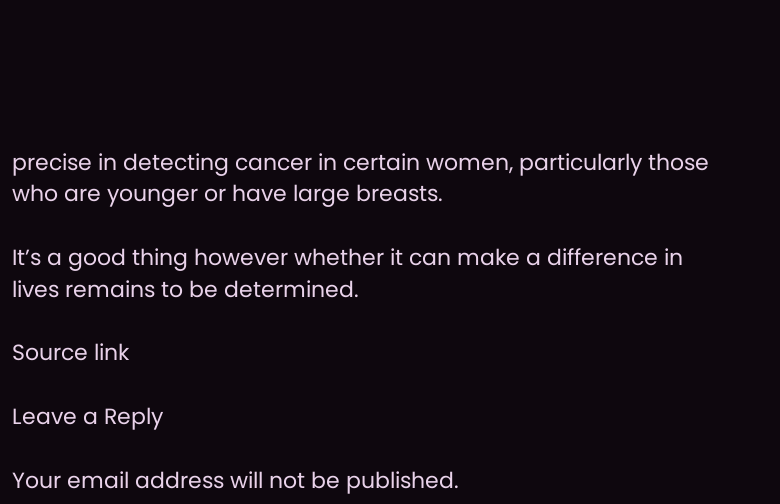precise in detecting cancer in certain women, particularly those who are younger or have large breasts.

It’s a good thing however whether it can make a difference in lives remains to be determined.

Source link

Leave a Reply

Your email address will not be published.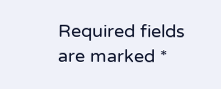Required fields are marked *